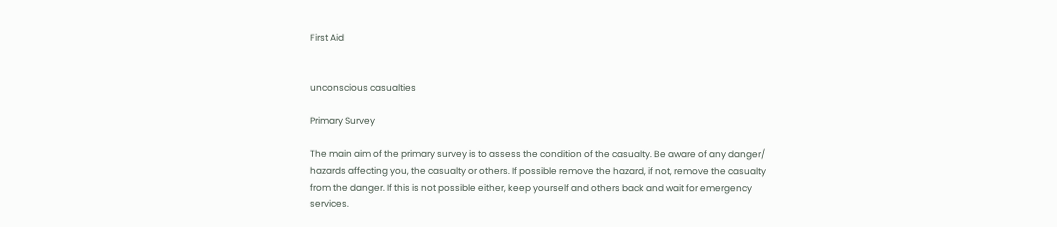First Aid


unconscious casualties

Primary Survey

The main aim of the primary survey is to assess the condition of the casualty. Be aware of any danger/ hazards affecting you, the casualty or others. If possible remove the hazard, if not, remove the casualty from the danger. If this is not possible either, keep yourself and others back and wait for emergency services.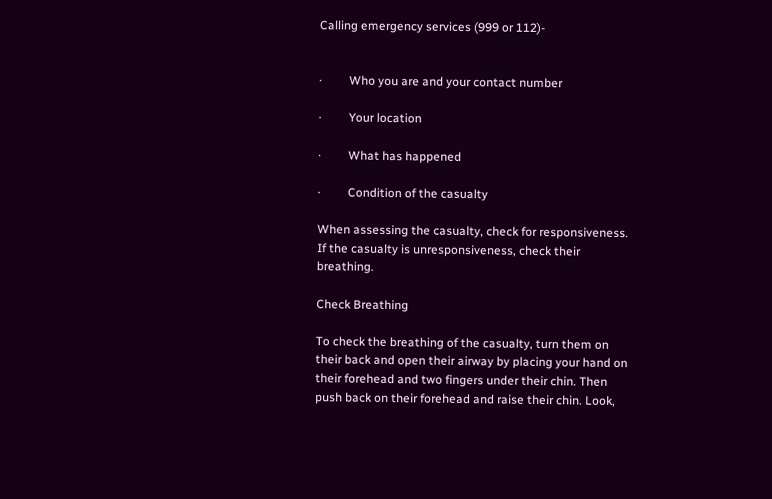Calling emergency services (999 or 112)-


·         Who you are and your contact number

·         Your location

·         What has happened

·         Condition of the casualty

When assessing the casualty, check for responsiveness. If the casualty is unresponsiveness, check their breathing.

Check Breathing

To check the breathing of the casualty, turn them on their back and open their airway by placing your hand on their forehead and two fingers under their chin. Then push back on their forehead and raise their chin. Look,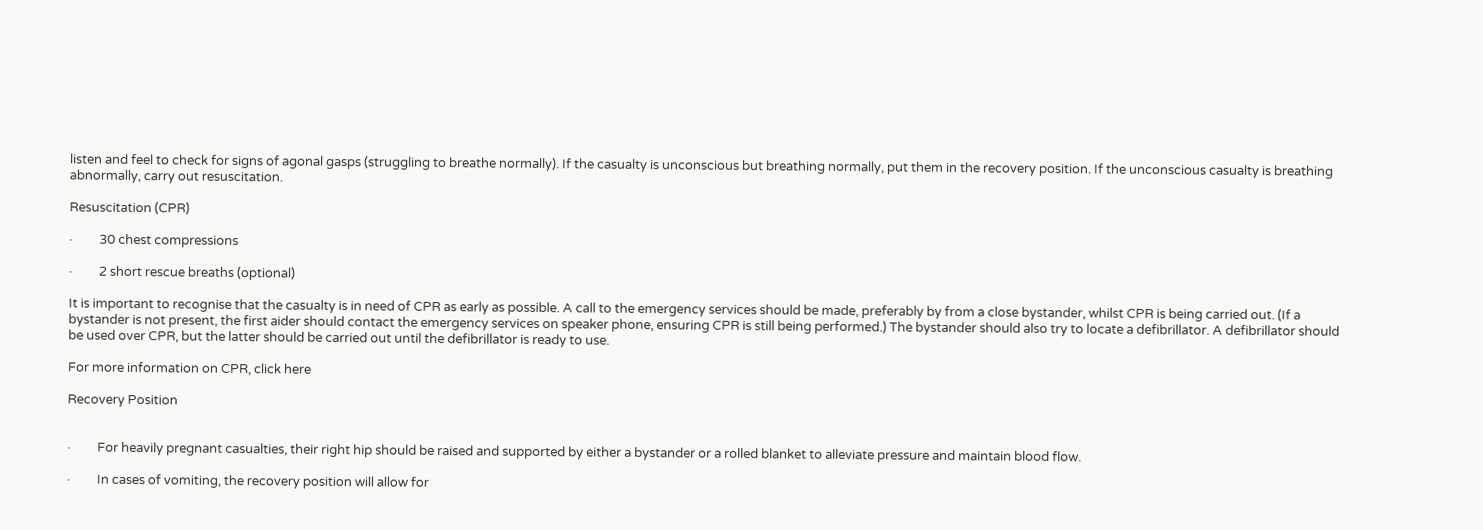listen and feel to check for signs of agonal gasps (struggling to breathe normally). If the casualty is unconscious but breathing normally, put them in the recovery position. If the unconscious casualty is breathing abnormally, carry out resuscitation.

Resuscitation (CPR)

·         30 chest compressions

·         2 short rescue breaths (optional)

It is important to recognise that the casualty is in need of CPR as early as possible. A call to the emergency services should be made, preferably by from a close bystander, whilst CPR is being carried out. (If a bystander is not present, the first aider should contact the emergency services on speaker phone, ensuring CPR is still being performed.) The bystander should also try to locate a defibrillator. A defibrillator should be used over CPR, but the latter should be carried out until the defibrillator is ready to use.

For more information on CPR, click here

Recovery Position


·         For heavily pregnant casualties, their right hip should be raised and supported by either a bystander or a rolled blanket to alleviate pressure and maintain blood flow.

·         In cases of vomiting, the recovery position will allow for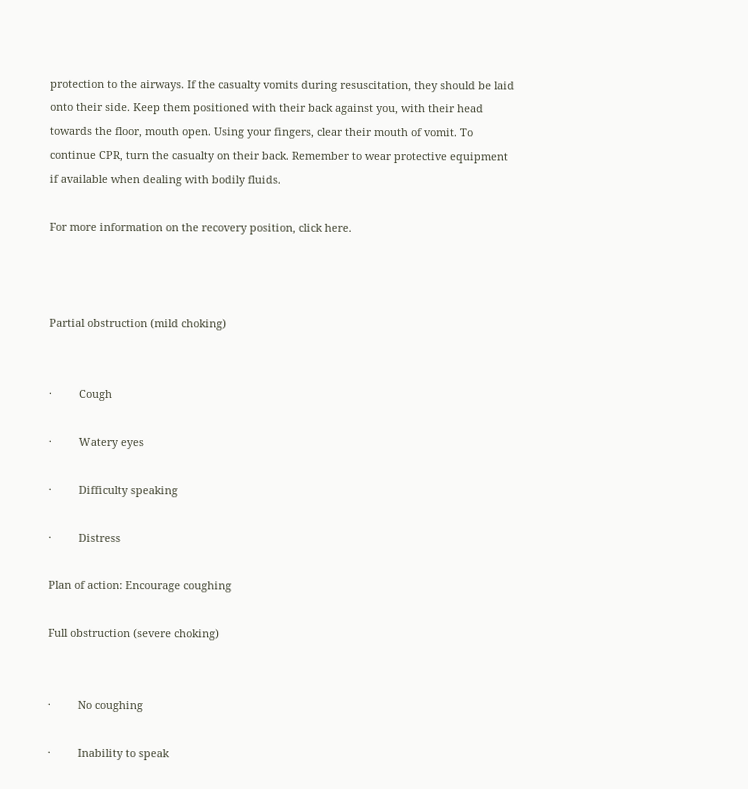protection to the airways. If the casualty vomits during resuscitation, they should be laid onto their side. Keep them positioned with their back against you, with their head towards the floor, mouth open. Using your fingers, clear their mouth of vomit. To continue CPR, turn the casualty on their back. Remember to wear protective equipment if available when dealing with bodily fluids.

For more information on the recovery position, click here.



Partial obstruction (mild choking)


·         Cough

·         Watery eyes

·         Difficulty speaking

·         Distress

Plan of action: Encourage coughing

Full obstruction (severe choking)


·         No coughing

·         Inability to speak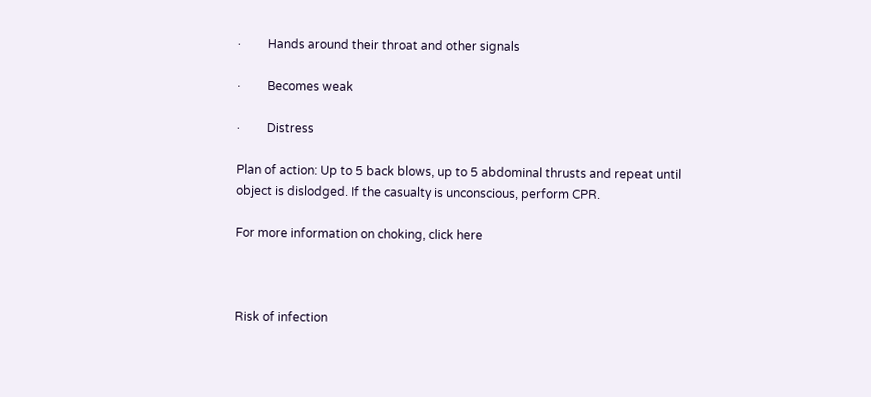·         Hands around their throat and other signals

·         Becomes weak

·         Distress

Plan of action: Up to 5 back blows, up to 5 abdominal thrusts and repeat until object is dislodged. If the casualty is unconscious, perform CPR.

For more information on choking, click here



Risk of infection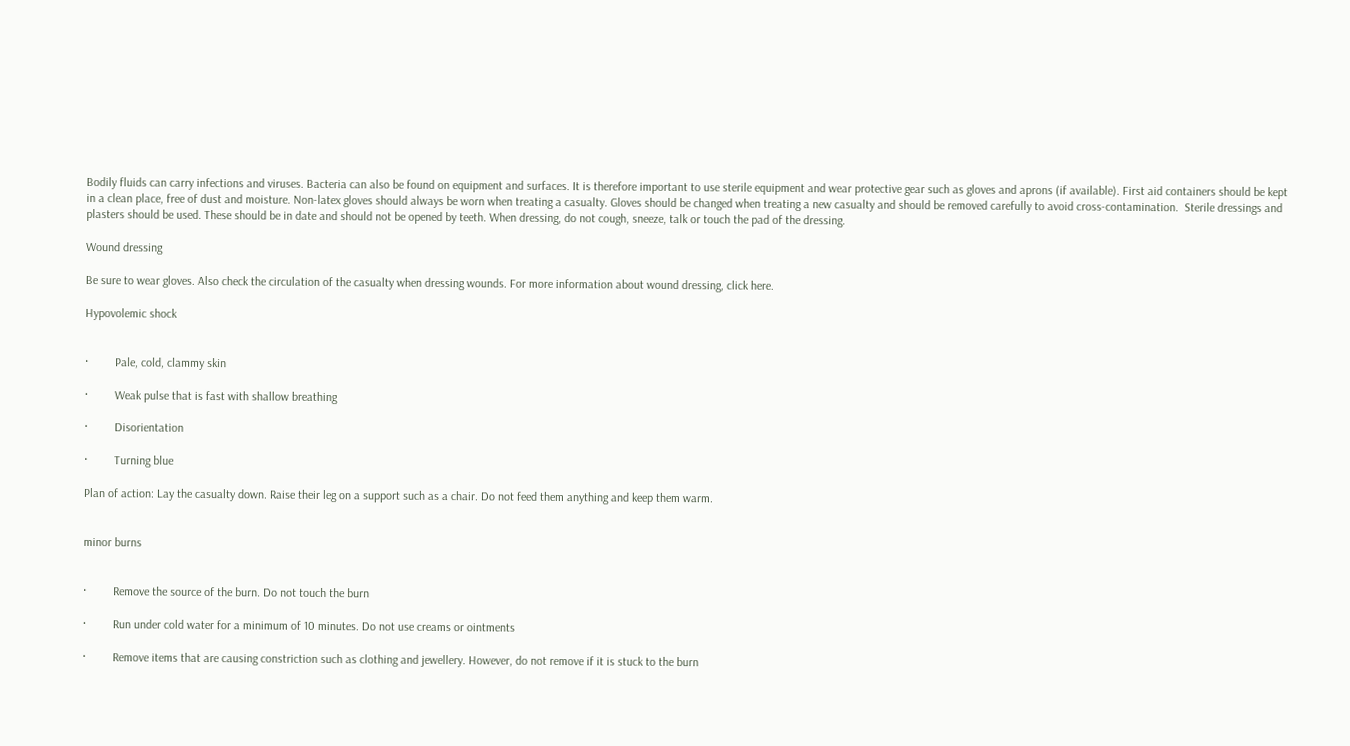Bodily fluids can carry infections and viruses. Bacteria can also be found on equipment and surfaces. It is therefore important to use sterile equipment and wear protective gear such as gloves and aprons (if available). First aid containers should be kept in a clean place, free of dust and moisture. Non-latex gloves should always be worn when treating a casualty. Gloves should be changed when treating a new casualty and should be removed carefully to avoid cross-contamination.  Sterile dressings and plasters should be used. These should be in date and should not be opened by teeth. When dressing, do not cough, sneeze, talk or touch the pad of the dressing.

Wound dressing

Be sure to wear gloves. Also check the circulation of the casualty when dressing wounds. For more information about wound dressing, click here.

Hypovolemic shock


·         Pale, cold, clammy skin

·         Weak pulse that is fast with shallow breathing

·         Disorientation

·         Turning blue

Plan of action: Lay the casualty down. Raise their leg on a support such as a chair. Do not feed them anything and keep them warm.


minor burns


·         Remove the source of the burn. Do not touch the burn

·         Run under cold water for a minimum of 10 minutes. Do not use creams or ointments

·         Remove items that are causing constriction such as clothing and jewellery. However, do not remove if it is stuck to the burn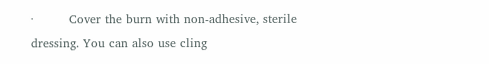·         Cover the burn with non-adhesive, sterile dressing. You can also use cling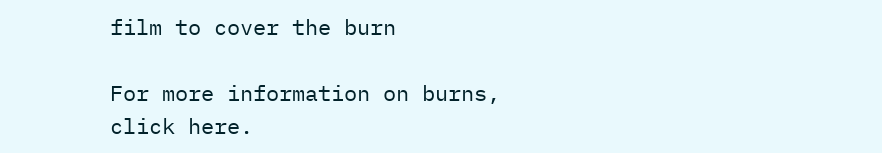film to cover the burn

For more information on burns, click here.